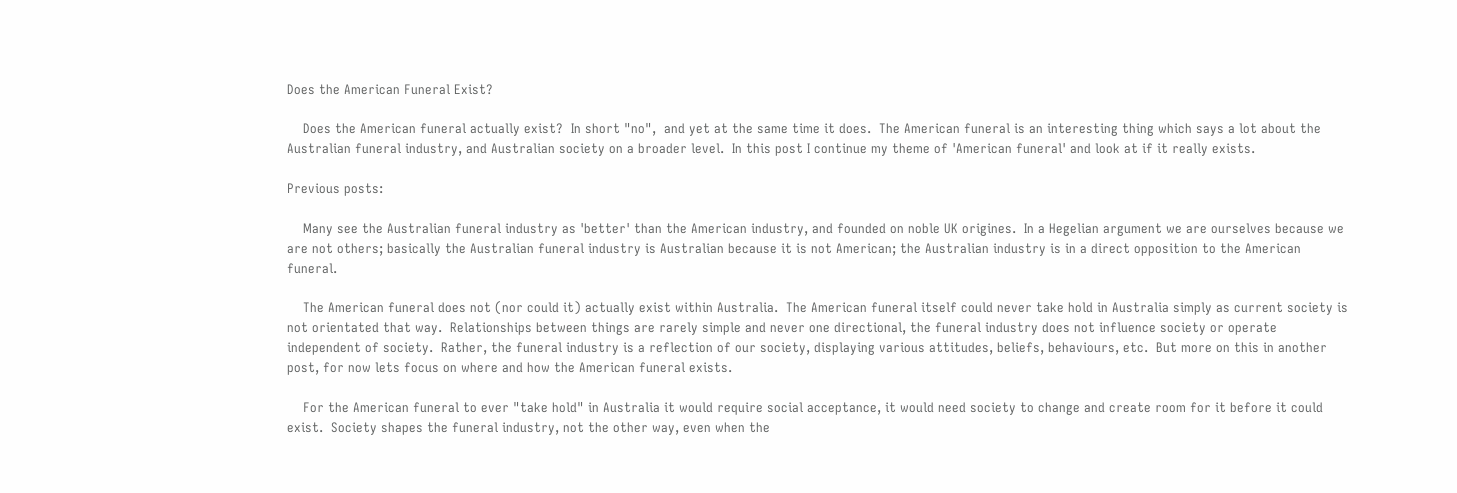Does the American Funeral Exist?

    Does the American funeral actually exist?  In short "no",  and yet at the same time it does.  The American funeral is an interesting thing which says a lot about the Australian funeral industry, and Australian society on a broader level.  In this post I continue my theme of 'American funeral' and look at if it really exists.

Previous posts:

    Many see the Australian funeral industry as 'better' than the American industry, and founded on noble UK origines.  In a Hegelian argument we are ourselves because we are not others; basically the Australian funeral industry is Australian because it is not American; the Australian industry is in a direct opposition to the American funeral.

    The American funeral does not (nor could it) actually exist within Australia.  The American funeral itself could never take hold in Australia simply as current society is not orientated that way.  Relationships between things are rarely simple and never one directional, the funeral industry does not influence society or operate independent of society.  Rather, the funeral industry is a reflection of our society, displaying various attitudes, beliefs, behaviours, etc.  But more on this in another post, for now lets focus on where and how the American funeral exists.

    For the American funeral to ever "take hold" in Australia it would require social acceptance, it would need society to change and create room for it before it could exist.  Society shapes the funeral industry, not the other way, even when the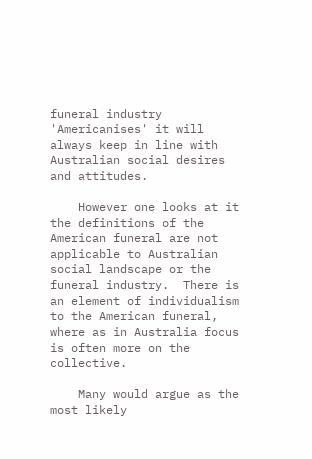funeral industry 'Americanises' it will always keep in line with Australian social desires and attitudes.

    However one looks at it the definitions of the American funeral are not applicable to Australian social landscape or the funeral industry.  There is an element of individualism to the American funeral, where as in Australia focus is often more on the collective.

    Many would argue as the most likely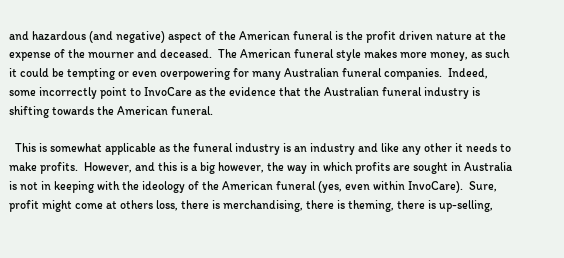and hazardous (and negative) aspect of the American funeral is the profit driven nature at the expense of the mourner and deceased.  The American funeral style makes more money, as such it could be tempting or even overpowering for many Australian funeral companies.  Indeed, some incorrectly point to InvoCare as the evidence that the Australian funeral industry is shifting towards the American funeral.

  This is somewhat applicable as the funeral industry is an industry and like any other it needs to make profits.  However, and this is a big however, the way in which profits are sought in Australia is not in keeping with the ideology of the American funeral (yes, even within InvoCare).  Sure, profit might come at others loss, there is merchandising, there is theming, there is up-selling,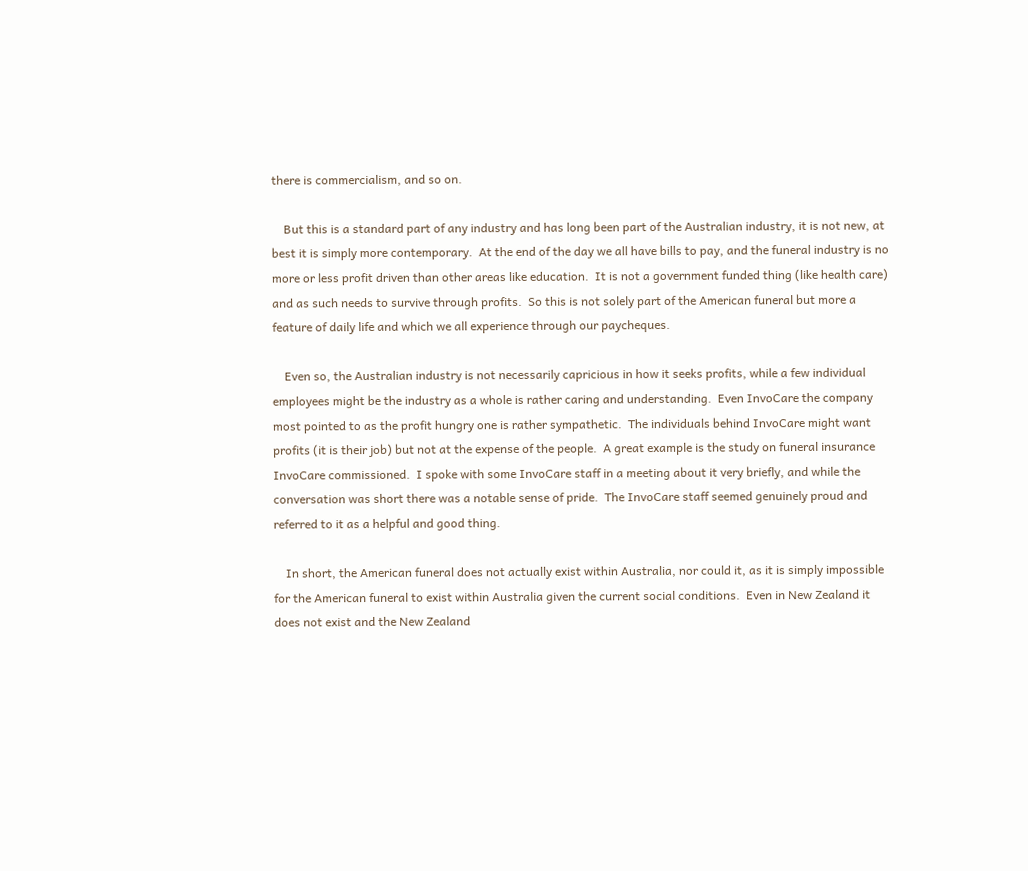there is commercialism, and so on.

    But this is a standard part of any industry and has long been part of the Australian industry, it is not new, at best it is simply more contemporary.  At the end of the day we all have bills to pay, and the funeral industry is no more or less profit driven than other areas like education.  It is not a government funded thing (like health care) and as such needs to survive through profits.  So this is not solely part of the American funeral but more a feature of daily life and which we all experience through our paycheques.

    Even so, the Australian industry is not necessarily capricious in how it seeks profits, while a few individual employees might be the industry as a whole is rather caring and understanding.  Even InvoCare the company most pointed to as the profit hungry one is rather sympathetic.  The individuals behind InvoCare might want profits (it is their job) but not at the expense of the people.  A great example is the study on funeral insurance InvoCare commissioned.  I spoke with some InvoCare staff in a meeting about it very briefly, and while the conversation was short there was a notable sense of pride.  The InvoCare staff seemed genuinely proud and referred to it as a helpful and good thing.

    In short, the American funeral does not actually exist within Australia, nor could it, as it is simply impossible for the American funeral to exist within Australia given the current social conditions.  Even in New Zealand it does not exist and the New Zealand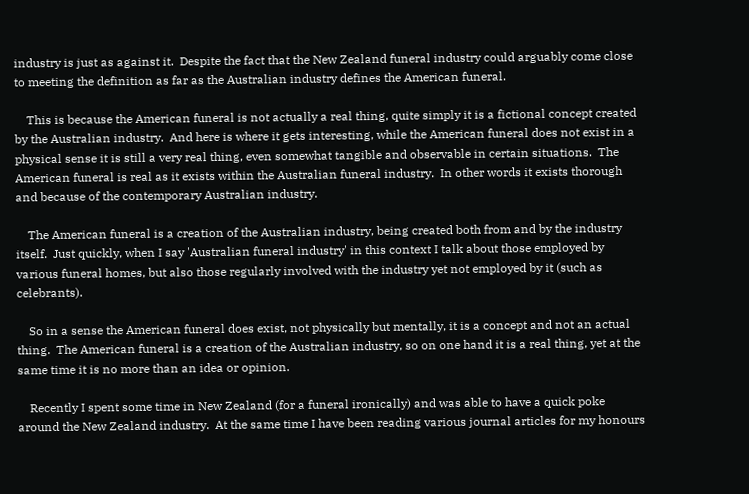industry is just as against it.  Despite the fact that the New Zealand funeral industry could arguably come close to meeting the definition as far as the Australian industry defines the American funeral.

    This is because the American funeral is not actually a real thing, quite simply it is a fictional concept created by the Australian industry.  And here is where it gets interesting, while the American funeral does not exist in a physical sense it is still a very real thing, even somewhat tangible and observable in certain situations.  The American funeral is real as it exists within the Australian funeral industry.  In other words it exists thorough and because of the contemporary Australian industry.

    The American funeral is a creation of the Australian industry, being created both from and by the industry itself.  Just quickly, when I say 'Australian funeral industry' in this context I talk about those employed by various funeral homes, but also those regularly involved with the industry yet not employed by it (such as celebrants).

    So in a sense the American funeral does exist, not physically but mentally, it is a concept and not an actual thing.  The American funeral is a creation of the Australian industry, so on one hand it is a real thing, yet at the same time it is no more than an idea or opinion.

    Recently I spent some time in New Zealand (for a funeral ironically) and was able to have a quick poke around the New Zealand industry.  At the same time I have been reading various journal articles for my honours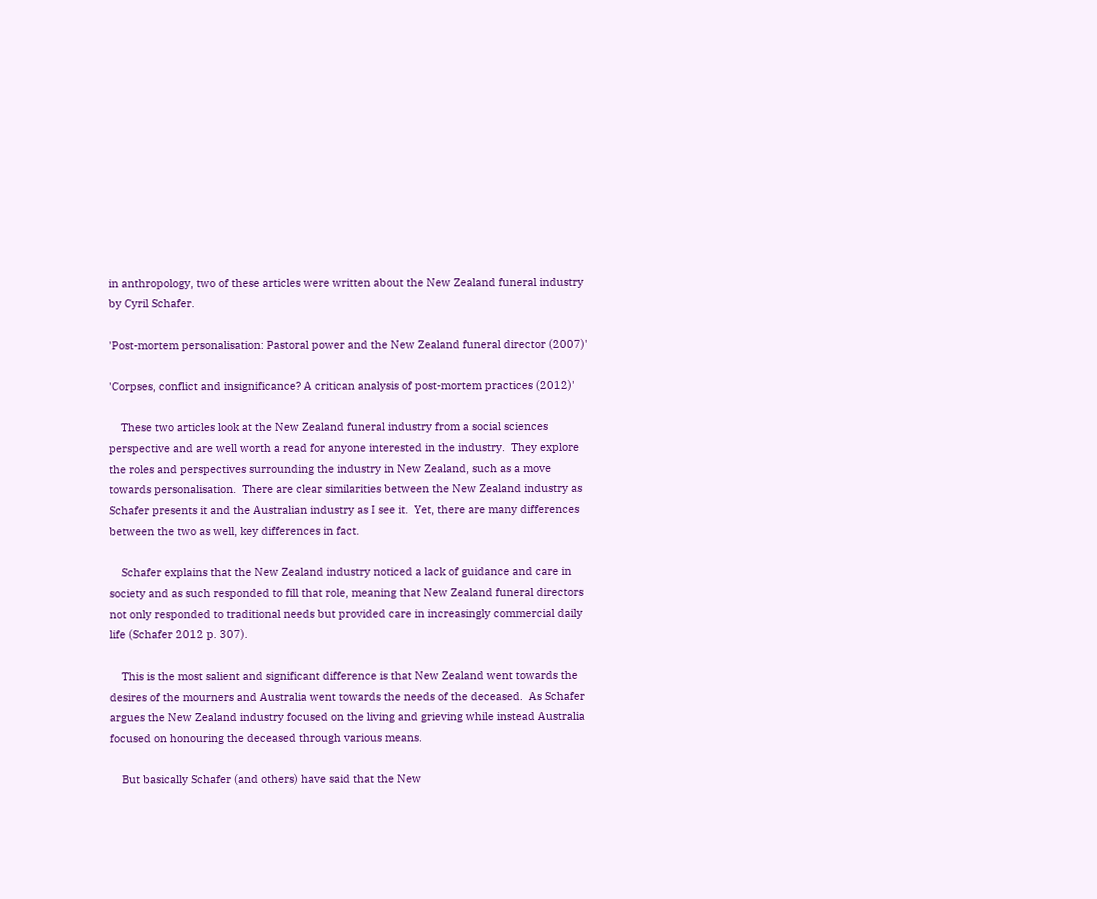in anthropology, two of these articles were written about the New Zealand funeral industry by Cyril Schafer.

'Post-mortem personalisation: Pastoral power and the New Zealand funeral director (2007)'

'Corpses, conflict and insignificance? A critican analysis of post-mortem practices (2012)'

    These two articles look at the New Zealand funeral industry from a social sciences perspective and are well worth a read for anyone interested in the industry.  They explore the roles and perspectives surrounding the industry in New Zealand, such as a move towards personalisation.  There are clear similarities between the New Zealand industry as Schafer presents it and the Australian industry as I see it.  Yet, there are many differences between the two as well, key differences in fact.

    Schafer explains that the New Zealand industry noticed a lack of guidance and care in society and as such responded to fill that role, meaning that New Zealand funeral directors not only responded to traditional needs but provided care in increasingly commercial daily life (Schafer 2012 p. 307).

    This is the most salient and significant difference is that New Zealand went towards the desires of the mourners and Australia went towards the needs of the deceased.  As Schafer argues the New Zealand industry focused on the living and grieving while instead Australia focused on honouring the deceased through various means.

    But basically Schafer (and others) have said that the New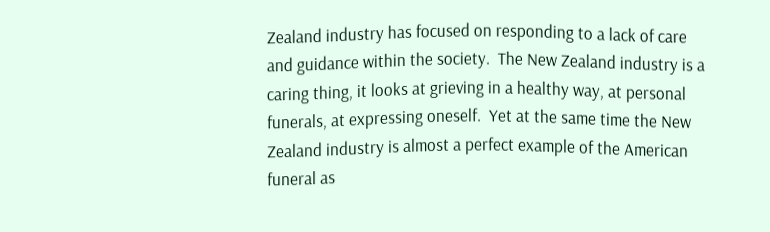Zealand industry has focused on responding to a lack of care and guidance within the society.  The New Zealand industry is a caring thing, it looks at grieving in a healthy way, at personal funerals, at expressing oneself.  Yet at the same time the New Zealand industry is almost a perfect example of the American funeral as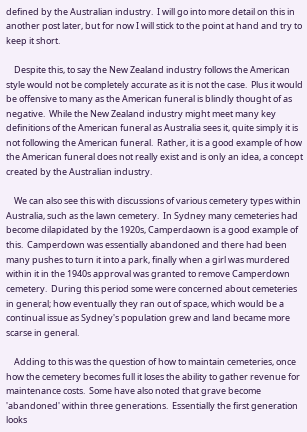defined by the Australian industry.  I will go into more detail on this in another post later, but for now I will stick to the point at hand and try to keep it short.

    Despite this, to say the New Zealand industry follows the American style would not be completely accurate as it is not the case.  Plus it would be offensive to many as the American funeral is blindly thought of as negative.  While the New Zealand industry might meet many key definitions of the American funeral as Australia sees it, quite simply it is not following the American funeral.  Rather, it is a good example of how the American funeral does not really exist and is only an idea, a concept created by the Australian industry.

    We can also see this with discussions of various cemetery types within Australia, such as the lawn cemetery.  In Sydney many cemeteries had become dilapidated by the 1920s, Camperdaown is a good example of this.  Camperdown was essentially abandoned and there had been many pushes to turn it into a park, finally when a girl was murdered within it in the 1940s approval was granted to remove Camperdown cemetery.  During this period some were concerned about cemeteries in general; how eventually they ran out of space, which would be a continual issue as Sydney's population grew and land became more scarse in general.

    Adding to this was the question of how to maintain cemeteries, once how the cemetery becomes full it loses the ability to gather revenue for maintenance costs.  Some have also noted that grave become 'abandoned' within three generations.  Essentially the first generation looks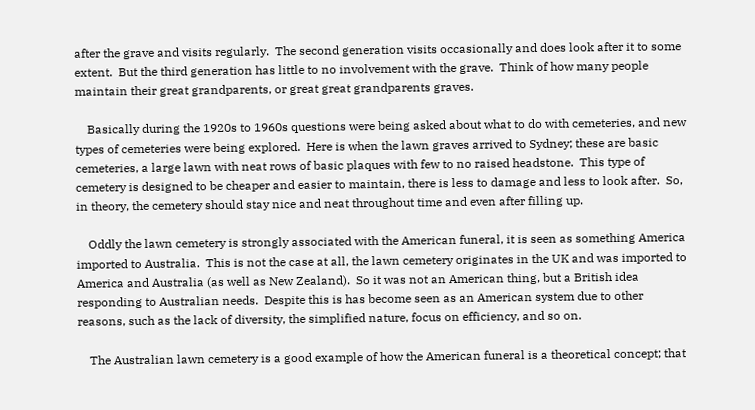after the grave and visits regularly.  The second generation visits occasionally and does look after it to some extent.  But the third generation has little to no involvement with the grave.  Think of how many people maintain their great grandparents, or great great grandparents graves.

    Basically during the 1920s to 1960s questions were being asked about what to do with cemeteries, and new types of cemeteries were being explored.  Here is when the lawn graves arrived to Sydney; these are basic cemeteries, a large lawn with neat rows of basic plaques with few to no raised headstone.  This type of cemetery is designed to be cheaper and easier to maintain, there is less to damage and less to look after.  So, in theory, the cemetery should stay nice and neat throughout time and even after filling up.

    Oddly the lawn cemetery is strongly associated with the American funeral, it is seen as something America imported to Australia.  This is not the case at all, the lawn cemetery originates in the UK and was imported to America and Australia (as well as New Zealand).  So it was not an American thing, but a British idea responding to Australian needs.  Despite this is has become seen as an American system due to other reasons, such as the lack of diversity, the simplified nature, focus on efficiency, and so on.

    The Australian lawn cemetery is a good example of how the American funeral is a theoretical concept; that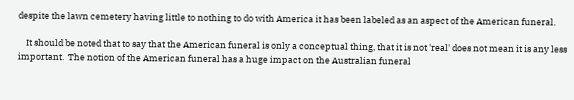despite the lawn cemetery having little to nothing to do with America it has been labeled as an aspect of the American funeral.

    It should be noted that to say that the American funeral is only a conceptual thing, that it is not 'real' does not mean it is any less important.  The notion of the American funeral has a huge impact on the Australian funeral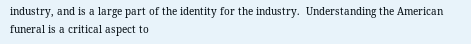industry, and is a large part of the identity for the industry.  Understanding the American funeral is a critical aspect to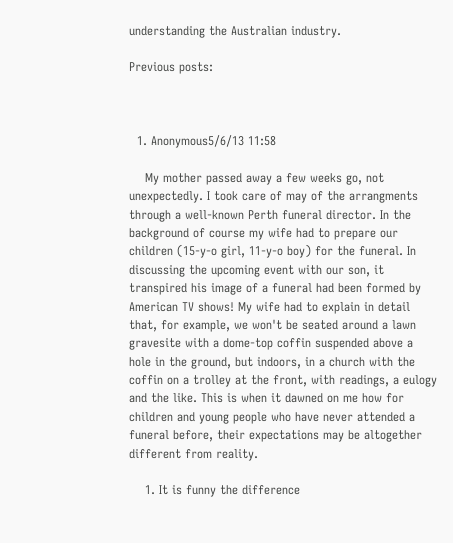understanding the Australian industry.

Previous posts:



  1. Anonymous5/6/13 11:58

    My mother passed away a few weeks go, not unexpectedly. I took care of may of the arrangments through a well-known Perth funeral director. In the background of course my wife had to prepare our children (15-y-o girl, 11-y-o boy) for the funeral. In discussing the upcoming event with our son, it transpired his image of a funeral had been formed by American TV shows! My wife had to explain in detail that, for example, we won't be seated around a lawn gravesite with a dome-top coffin suspended above a hole in the ground, but indoors, in a church with the coffin on a trolley at the front, with readings, a eulogy and the like. This is when it dawned on me how for children and young people who have never attended a funeral before, their expectations may be altogether different from reality.

    1. It is funny the difference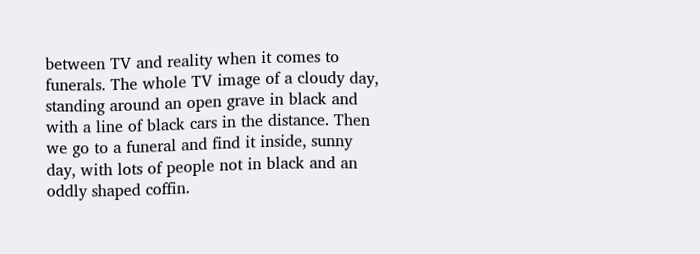between TV and reality when it comes to funerals. The whole TV image of a cloudy day, standing around an open grave in black and with a line of black cars in the distance. Then we go to a funeral and find it inside, sunny day, with lots of people not in black and an oddly shaped coffin.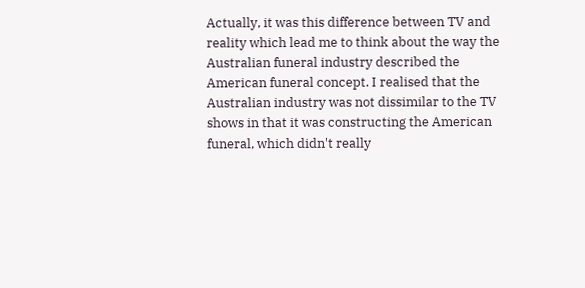Actually, it was this difference between TV and reality which lead me to think about the way the Australian funeral industry described the American funeral concept. I realised that the Australian industry was not dissimilar to the TV shows in that it was constructing the American funeral, which didn't really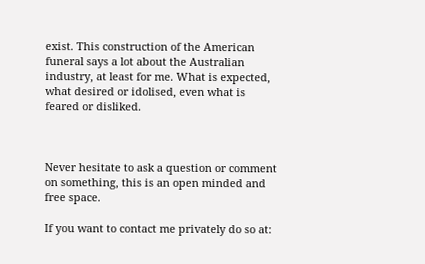exist. This construction of the American funeral says a lot about the Australian industry, at least for me. What is expected, what desired or idolised, even what is feared or disliked.



Never hesitate to ask a question or comment on something, this is an open minded and free space.

If you want to contact me privately do so at: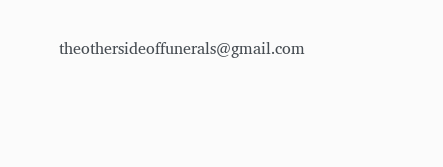theothersideoffunerals@gmail.com